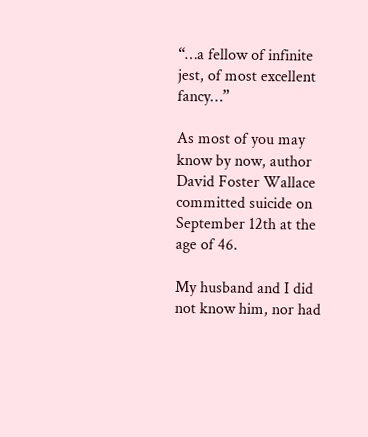“…a fellow of infinite jest, of most excellent fancy…”

As most of you may know by now, author David Foster Wallace committed suicide on September 12th at the age of 46.

My husband and I did not know him, nor had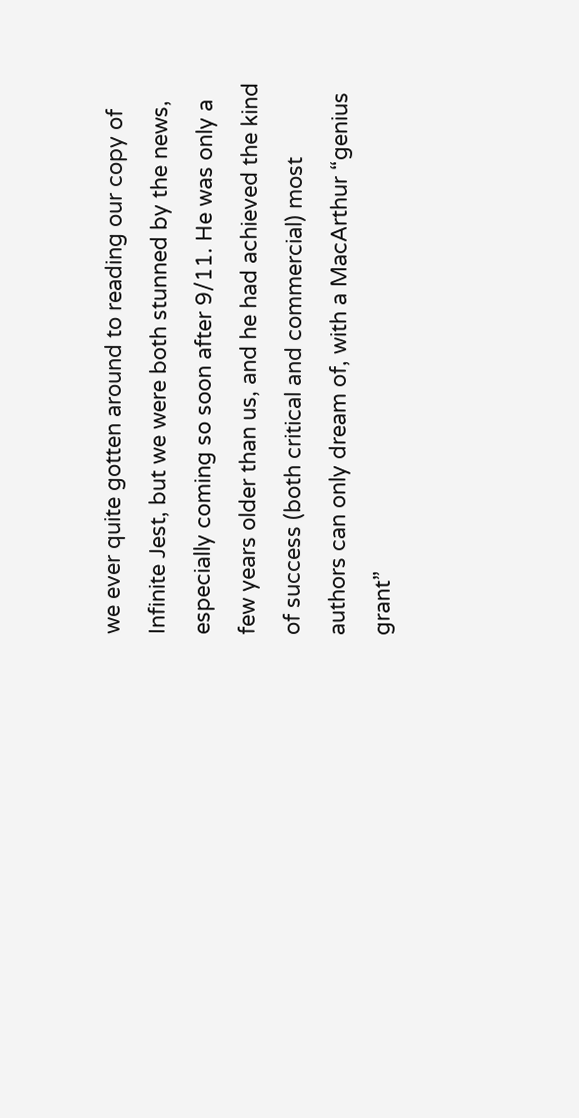we ever quite gotten around to reading our copy of Infinite Jest, but we were both stunned by the news, especially coming so soon after 9/11. He was only a few years older than us, and he had achieved the kind of success (both critical and commercial) most authors can only dream of, with a MacArthur “genius grant”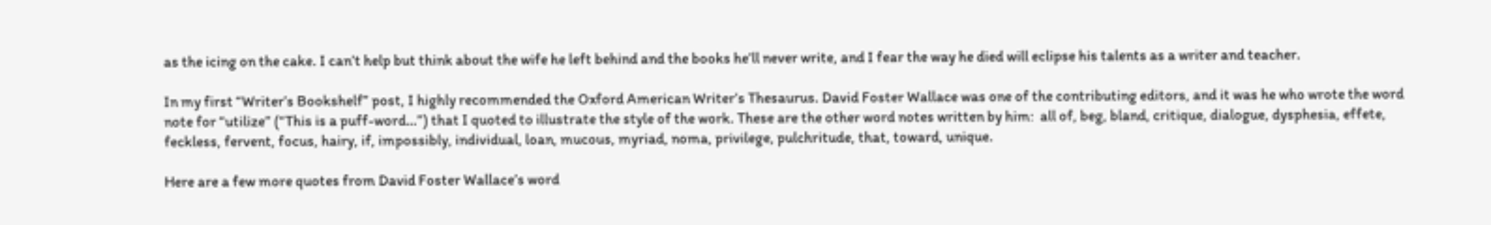as the icing on the cake. I can’t help but think about the wife he left behind and the books he’ll never write, and I fear the way he died will eclipse his talents as a writer and teacher.

In my first “Writer’s Bookshelf” post, I highly recommended the Oxford American Writer’s Thesaurus. David Foster Wallace was one of the contributing editors, and it was he who wrote the word note for “utilize” (“This is a puff-word…”) that I quoted to illustrate the style of the work. These are the other word notes written by him:  all of, beg, bland, critique, dialogue, dysphesia, effete, feckless, fervent, focus, hairy, if, impossibly, individual, loan, mucous, myriad, noma, privilege, pulchritude, that, toward, unique.

Here are a few more quotes from David Foster Wallace’s word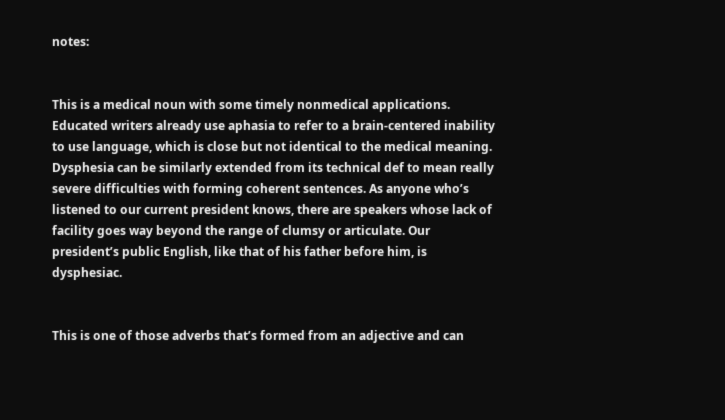notes:


This is a medical noun with some timely nonmedical applications. Educated writers already use aphasia to refer to a brain-centered inability to use language, which is close but not identical to the medical meaning. Dysphesia can be similarly extended from its technical def to mean really severe difficulties with forming coherent sentences. As anyone who’s listened to our current president knows, there are speakers whose lack of facility goes way beyond the range of clumsy or articulate. Our president’s public English, like that of his father before him, is dysphesiac.


This is one of those adverbs that’s formed from an adjective and can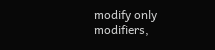modify only modifiers,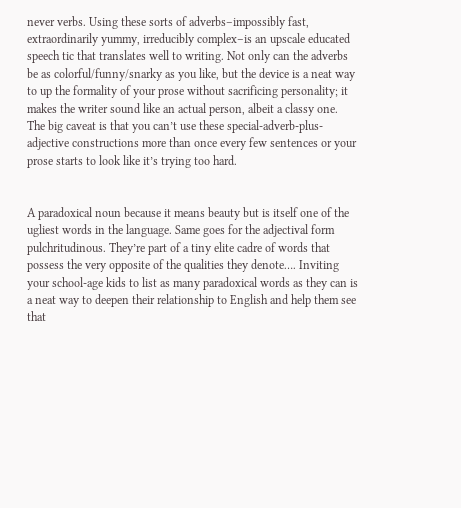never verbs. Using these sorts of adverbs–impossibly fast, extraordinarily yummy, irreducibly complex–is an upscale educated speech tic that translates well to writing. Not only can the adverbs be as colorful/funny/snarky as you like, but the device is a neat way to up the formality of your prose without sacrificing personality; it makes the writer sound like an actual person, albeit a classy one. The big caveat is that you can’t use these special-adverb-plus-adjective constructions more than once every few sentences or your prose starts to look like it’s trying too hard.


A paradoxical noun because it means beauty but is itself one of the ugliest words in the language. Same goes for the adjectival form pulchritudinous. They’re part of a tiny elite cadre of words that possess the very opposite of the qualities they denote…. Inviting your school-age kids to list as many paradoxical words as they can is a neat way to deepen their relationship to English and help them see that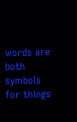words are both symbols for things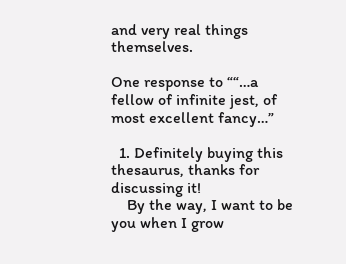and very real things themselves.

One response to ““…a fellow of infinite jest, of most excellent fancy…”

  1. Definitely buying this thesaurus, thanks for discussing it!
    By the way, I want to be you when I grow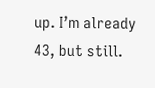up. I’m already 43, but still.